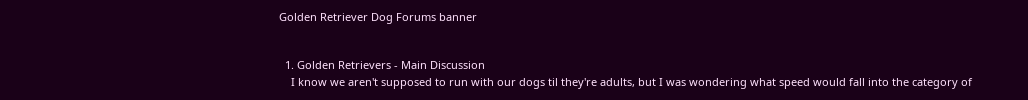Golden Retriever Dog Forums banner


  1. Golden Retrievers - Main Discussion
    I know we aren't supposed to run with our dogs til they're adults, but I was wondering what speed would fall into the category of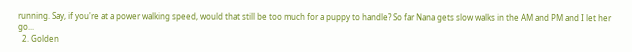running. Say, if you're at a power walking speed, would that still be too much for a puppy to handle? So far Nana gets slow walks in the AM and PM and I let her go...
  2. Golden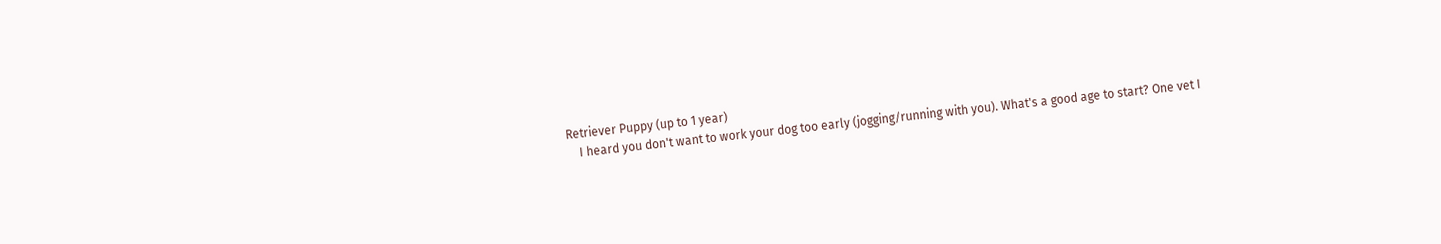Retriever Puppy (up to 1 year)
    I heard you don't want to work your dog too early (jogging/running with you). What's a good age to start? One vet I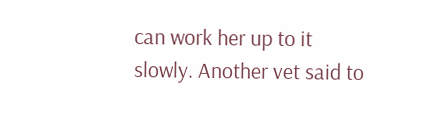can work her up to it slowly. Another vet said to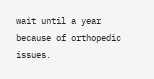wait until a year because of orthopedic issues.